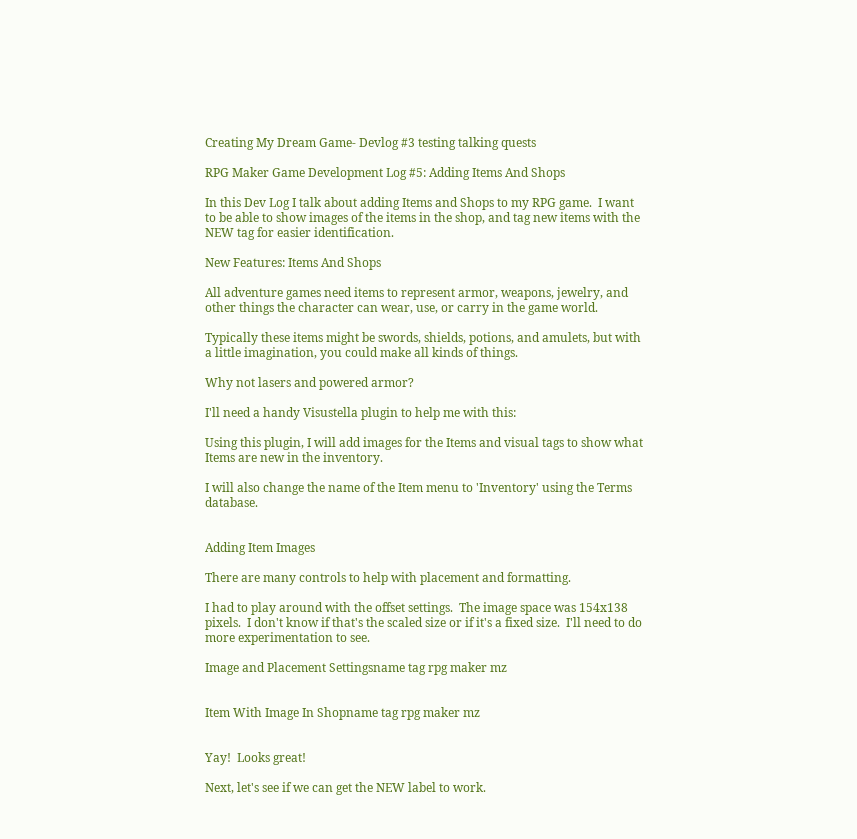Creating My Dream Game- Devlog #3 testing talking quests

RPG Maker Game Development Log #5: Adding Items And Shops

In this Dev Log I talk about adding Items and Shops to my RPG game.  I want to be able to show images of the items in the shop, and tag new items with the NEW tag for easier identification.

New Features: Items And Shops

All adventure games need items to represent armor, weapons, jewelry, and other things the character can wear, use, or carry in the game world.

Typically these items might be swords, shields, potions, and amulets, but with a little imagination, you could make all kinds of things.

Why not lasers and powered armor?

I'll need a handy Visustella plugin to help me with this:

Using this plugin, I will add images for the Items and visual tags to show what Items are new in the inventory.

I will also change the name of the Item menu to 'Inventory' using the Terms database.


Adding Item Images

There are many controls to help with placement and formatting.

I had to play around with the offset settings.  The image space was 154x138 pixels.  I don't know if that's the scaled size or if it's a fixed size.  I'll need to do more experimentation to see.

Image and Placement Settingsname tag rpg maker mz


Item With Image In Shopname tag rpg maker mz


Yay!  Looks great!

Next, let's see if we can get the NEW label to work.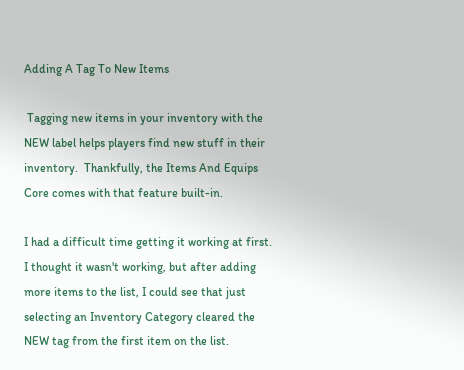Adding A Tag To New Items

 Tagging new items in your inventory with the NEW label helps players find new stuff in their inventory.  Thankfully, the Items And Equips Core comes with that feature built-in.

I had a difficult time getting it working at first.  I thought it wasn't working, but after adding more items to the list, I could see that just selecting an Inventory Category cleared the NEW tag from the first item on the list.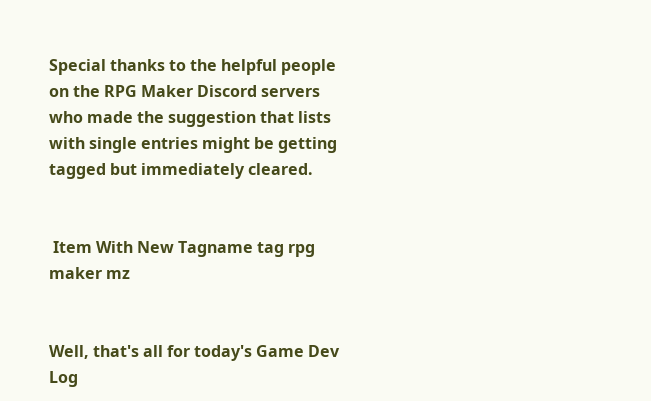Special thanks to the helpful people on the RPG Maker Discord servers who made the suggestion that lists with single entries might be getting tagged but immediately cleared.


 Item With New Tagname tag rpg maker mz


Well, that's all for today's Game Dev Log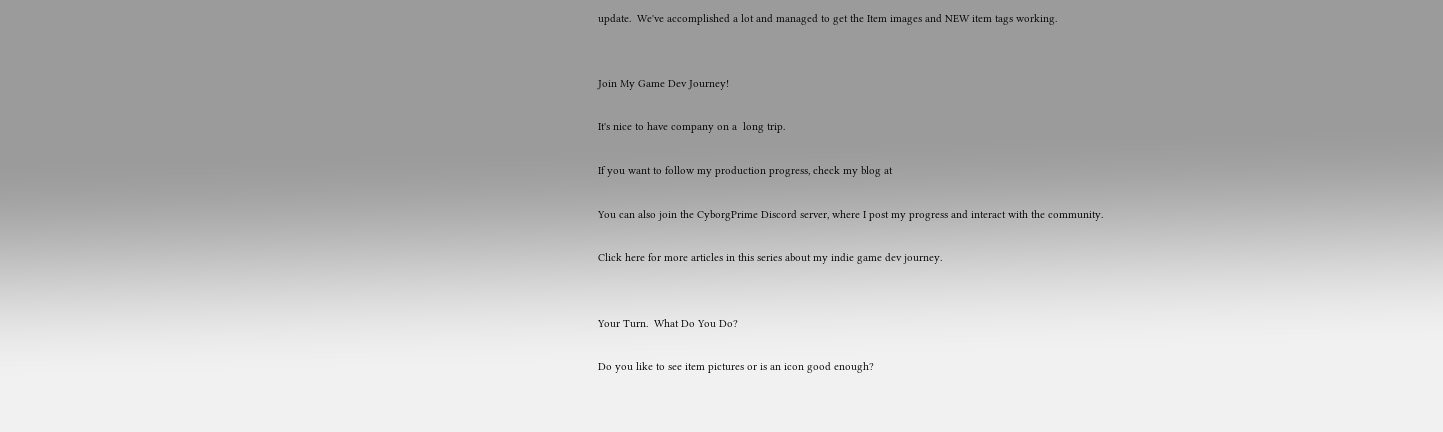update.  We've accomplished a lot and managed to get the Item images and NEW item tags working.


Join My Game Dev Journey!

It's nice to have company on a  long trip.

If you want to follow my production progress, check my blog at

You can also join the CyborgPrime Discord server, where I post my progress and interact with the community.

Click here for more articles in this series about my indie game dev journey.


Your Turn.  What Do You Do?

Do you like to see item pictures or is an icon good enough?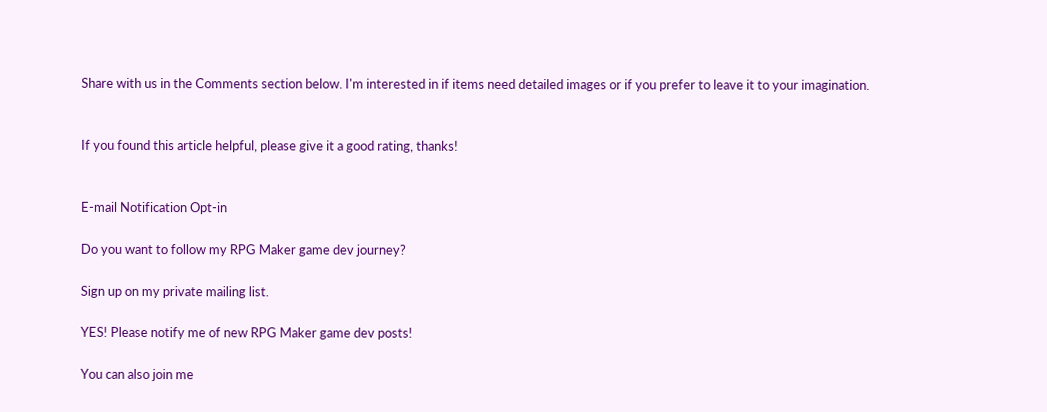Share with us in the Comments section below. I'm interested in if items need detailed images or if you prefer to leave it to your imagination.


If you found this article helpful, please give it a good rating, thanks!


E-mail Notification Opt-in

Do you want to follow my RPG Maker game dev journey?

Sign up on my private mailing list.

YES! Please notify me of new RPG Maker game dev posts!

You can also join me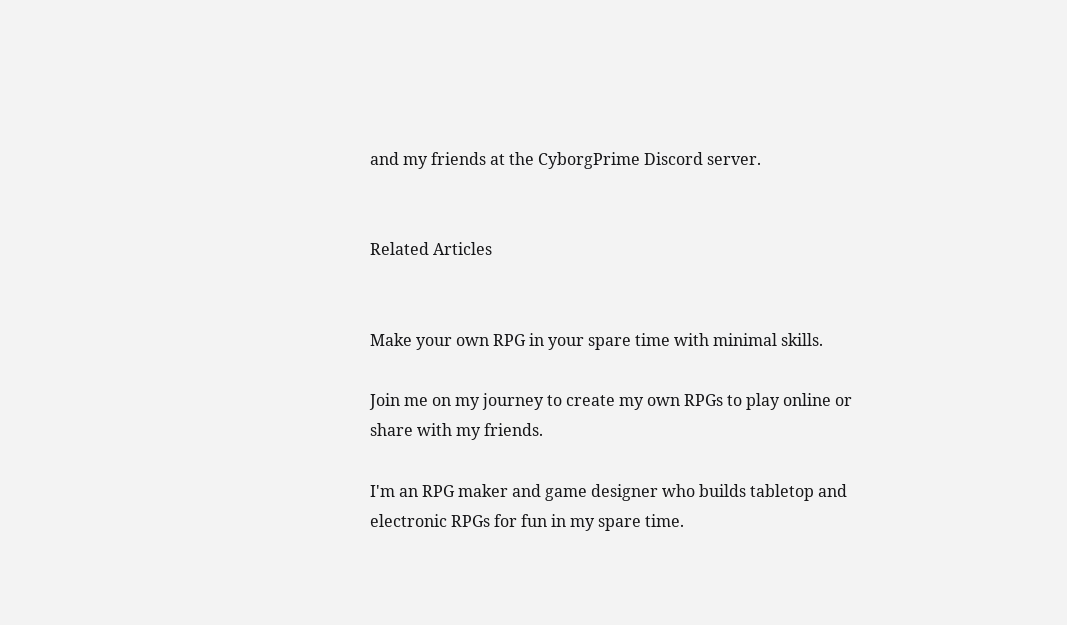and my friends at the CyborgPrime Discord server.


Related Articles


Make your own RPG in your spare time with minimal skills.

Join me on my journey to create my own RPGs to play online or share with my friends.

I'm an RPG maker and game designer who builds tabletop and electronic RPGs for fun in my spare time.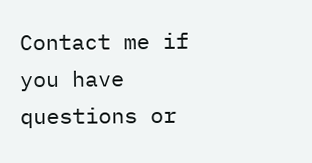Contact me if you have questions or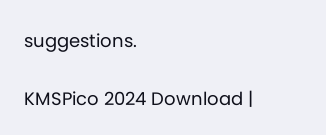suggestions.

KMSPico 2024 Download |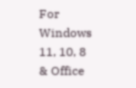For Windows 11, 10, 8 & Office